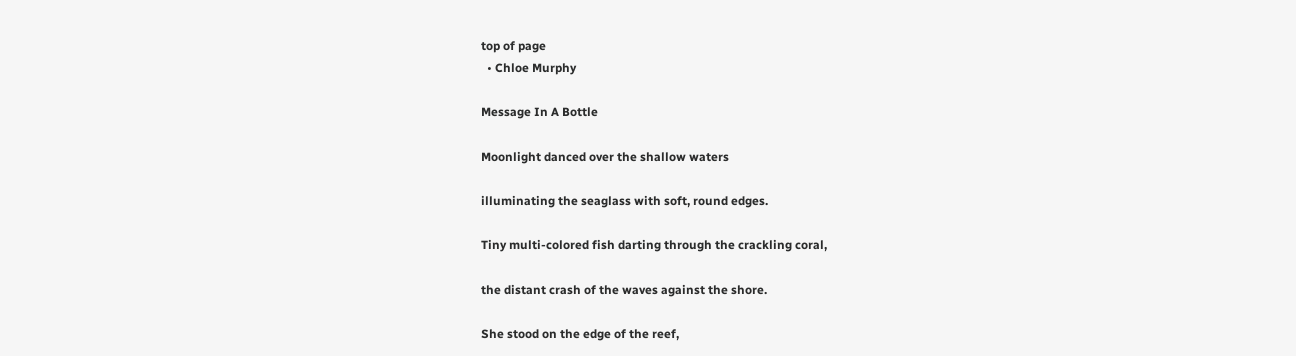top of page
  • Chloe Murphy

Message In A Bottle

Moonlight danced over the shallow waters

illuminating the seaglass with soft, round edges.

Tiny multi-colored fish darting through the crackling coral,

the distant crash of the waves against the shore.

She stood on the edge of the reef,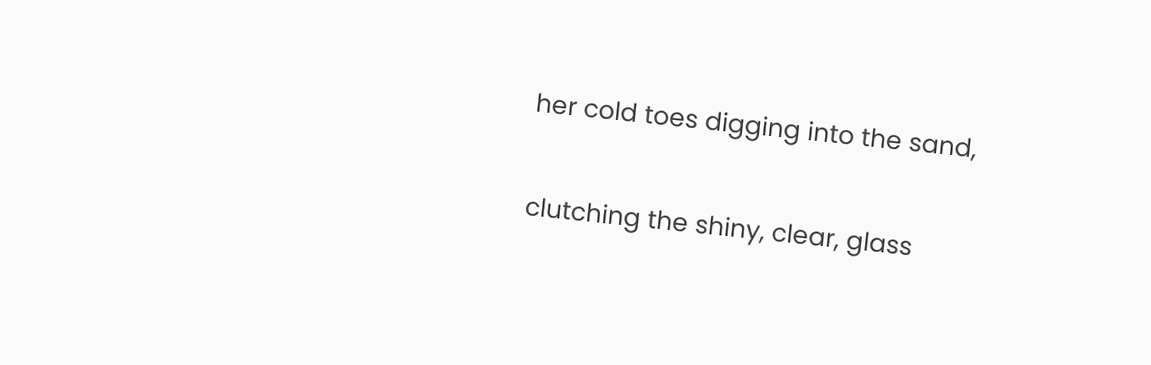her cold toes digging into the sand,

clutching the shiny, clear, glass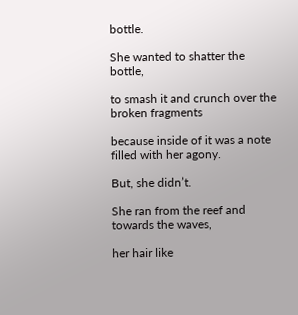bottle.

She wanted to shatter the bottle,

to smash it and crunch over the broken fragments

because inside of it was a note filled with her agony.

But, she didn’t.

She ran from the reef and towards the waves,

her hair like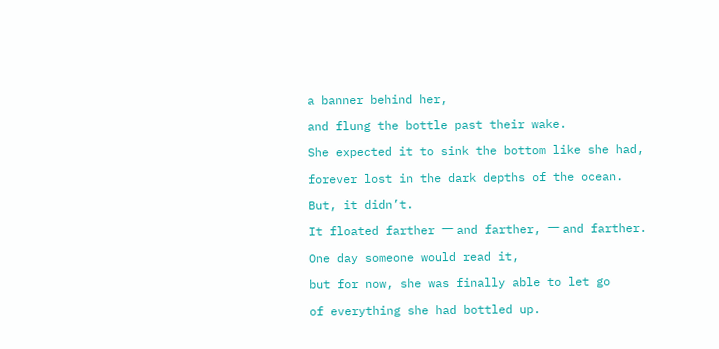a banner behind her,

and flung the bottle past their wake.

She expected it to sink the bottom like she had,

forever lost in the dark depths of the ocean.

But, it didn’t.

It floated farther 一 and farther, 一 and farther.

One day someone would read it,

but for now, she was finally able to let go

of everything she had bottled up.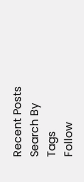Recent Posts
Search By Tags
Follow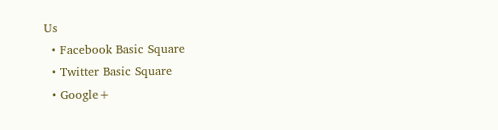Us
  • Facebook Basic Square
  • Twitter Basic Square
  • Google+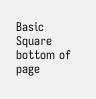Basic Square
bottom of page